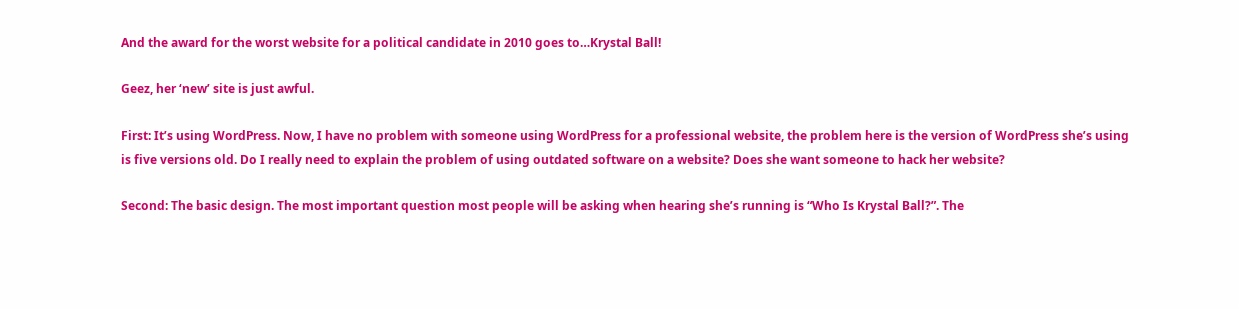And the award for the worst website for a political candidate in 2010 goes to…Krystal Ball!

Geez, her ‘new’ site is just awful.

First: It’s using WordPress. Now, I have no problem with someone using WordPress for a professional website, the problem here is the version of WordPress she’s using is five versions old. Do I really need to explain the problem of using outdated software on a website? Does she want someone to hack her website?

Second: The basic design. The most important question most people will be asking when hearing she’s running is “Who Is Krystal Ball?”. The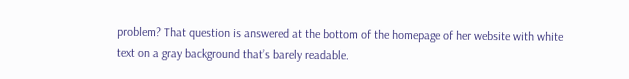problem? That question is answered at the bottom of the homepage of her website with white text on a gray background that’s barely readable.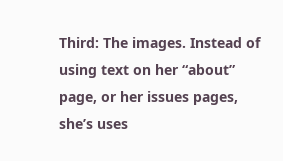Third: The images. Instead of using text on her “about” page, or her issues pages, she’s uses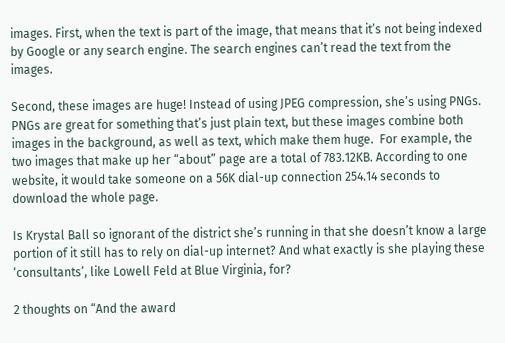images. First, when the text is part of the image, that means that it’s not being indexed by Google or any search engine. The search engines can’t read the text from the images.

Second, these images are huge! Instead of using JPEG compression, she’s using PNGs. PNGs are great for something that’s just plain text, but these images combine both images in the background, as well as text, which make them huge.  For example, the two images that make up her “about” page are a total of 783.12KB. According to one website, it would take someone on a 56K dial-up connection 254.14 seconds to download the whole page.

Is Krystal Ball so ignorant of the district she’s running in that she doesn’t know a large portion of it still has to rely on dial-up internet? And what exactly is she playing these ‘consultants’, like Lowell Feld at Blue Virginia, for?

2 thoughts on “And the award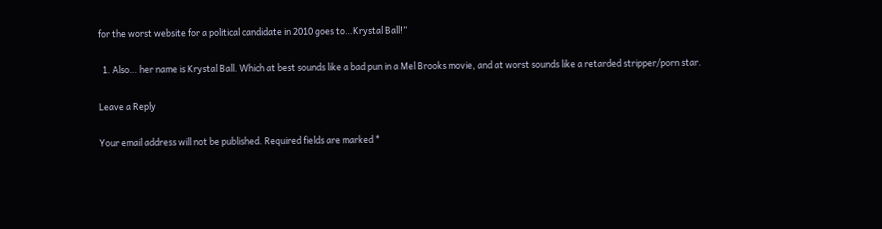for the worst website for a political candidate in 2010 goes to…Krystal Ball!”

  1. Also… her name is Krystal Ball. Which at best sounds like a bad pun in a Mel Brooks movie, and at worst sounds like a retarded stripper/porn star.

Leave a Reply

Your email address will not be published. Required fields are marked *